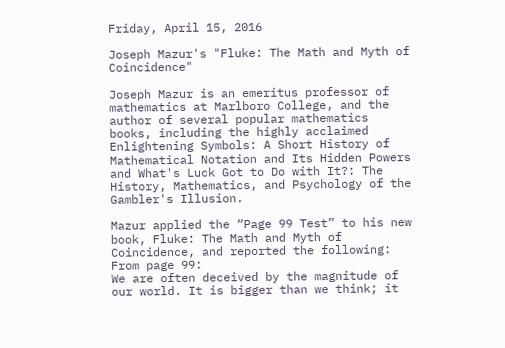Friday, April 15, 2016

Joseph Mazur's "Fluke: The Math and Myth of Coincidence"

Joseph Mazur is an emeritus professor of mathematics at Marlboro College, and the author of several popular mathematics books, including the highly acclaimed Enlightening Symbols: A Short History of Mathematical Notation and Its Hidden Powers and What's Luck Got to Do with It?: The History, Mathematics, and Psychology of the Gambler's Illusion.

Mazur applied the “Page 99 Test” to his new book, Fluke: The Math and Myth of Coincidence, and reported the following:
From page 99:
We are often deceived by the magnitude of our world. It is bigger than we think; it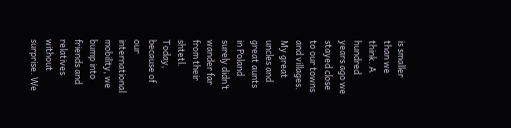is smaller than we think. A hundred years ago we stayed close to our towns and villages. My great uncles and great aunts in Poland surely didn’t wander far from their shtetl. Today, because of our international mobility, we bump into friends and relatives without surprise. We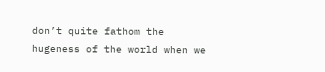don’t quite fathom the hugeness of the world when we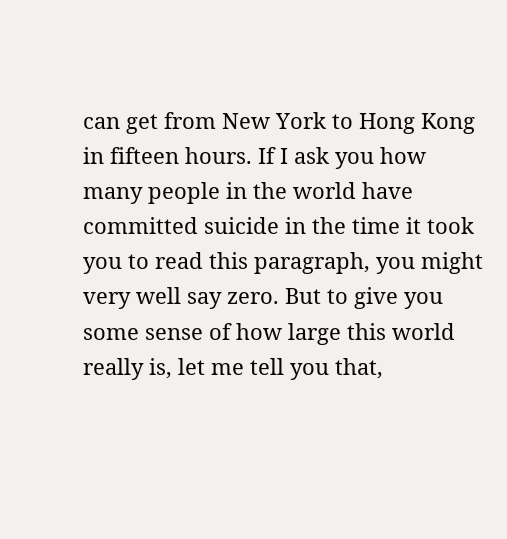can get from New York to Hong Kong in fifteen hours. If I ask you how many people in the world have committed suicide in the time it took you to read this paragraph, you might very well say zero. But to give you some sense of how large this world really is, let me tell you that,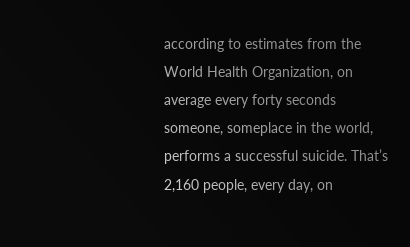according to estimates from the World Health Organization, on average every forty seconds someone, someplace in the world, performs a successful suicide. That’s 2,160 people, every day, on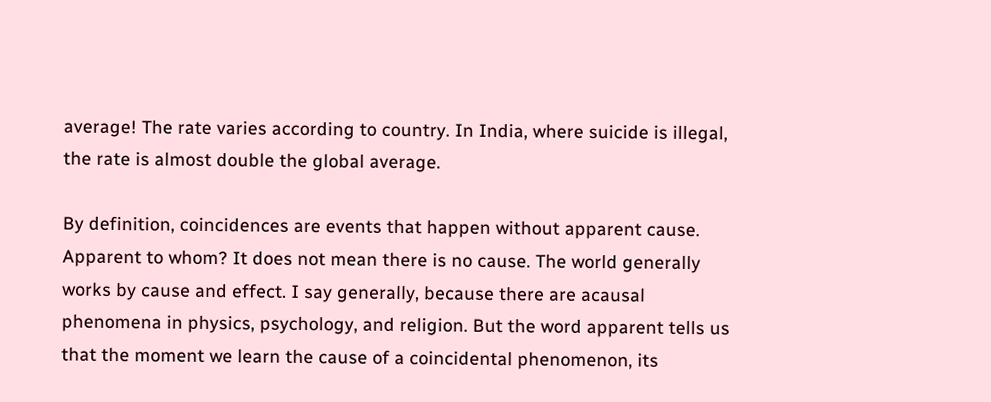average! The rate varies according to country. In India, where suicide is illegal, the rate is almost double the global average.

By definition, coincidences are events that happen without apparent cause. Apparent to whom? It does not mean there is no cause. The world generally works by cause and effect. I say generally, because there are acausal phenomena in physics, psychology, and religion. But the word apparent tells us that the moment we learn the cause of a coincidental phenomenon, its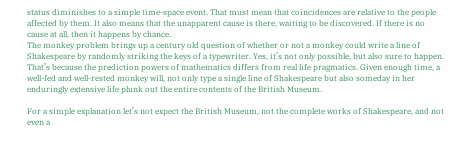status diminishes to a simple time-space event. That must mean that coincidences are relative to the people affected by them. It also means that the unapparent cause is there, waiting to be discovered. If there is no cause at all, then it happens by chance.
The monkey problem brings up a century old question of whether or not a monkey could write a line of Shakespeare by randomly striking the keys of a typewriter. Yes, it’s not only possible, but also sure to happen. That’s because the prediction powers of mathematics differs from real life pragmatics. Given enough time, a well-fed and well-rested monkey will, not only type a single line of Shakespeare but also someday in her enduringly extensive life plunk out the entire contents of the British Museum.

For a simple explanation let’s not expect the British Museum, not the complete works of Shakespeare, and not even a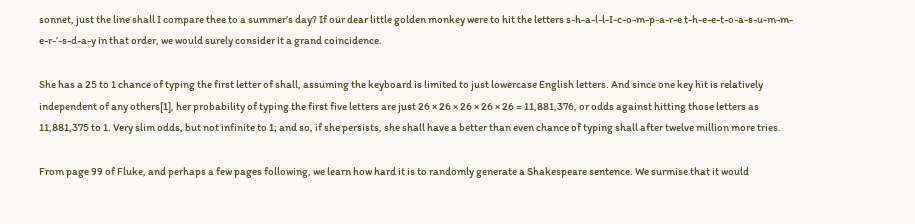sonnet, just the line shall I compare thee to a summer’s day? If our dear little golden monkey were to hit the letters s-h-a-l-l-I-c-o-m-p-a-r-e t-h-e-e-t-o-a-s-u-m-m-e-r-’-s-d-a-y in that order, we would surely consider it a grand coincidence.

She has a 25 to 1 chance of typing the first letter of shall, assuming the keyboard is limited to just lowercase English letters. And since one key hit is relatively independent of any others[1], her probability of typing the first five letters are just 26 × 26 × 26 × 26 × 26 = 11,881,376, or odds against hitting those letters as 11,881,375 to 1. Very slim odds, but not infinite to 1; and so, if she persists, she shall have a better than even chance of typing shall after twelve million more tries.

From page 99 of Fluke, and perhaps a few pages following, we learn how hard it is to randomly generate a Shakespeare sentence. We surmise that it would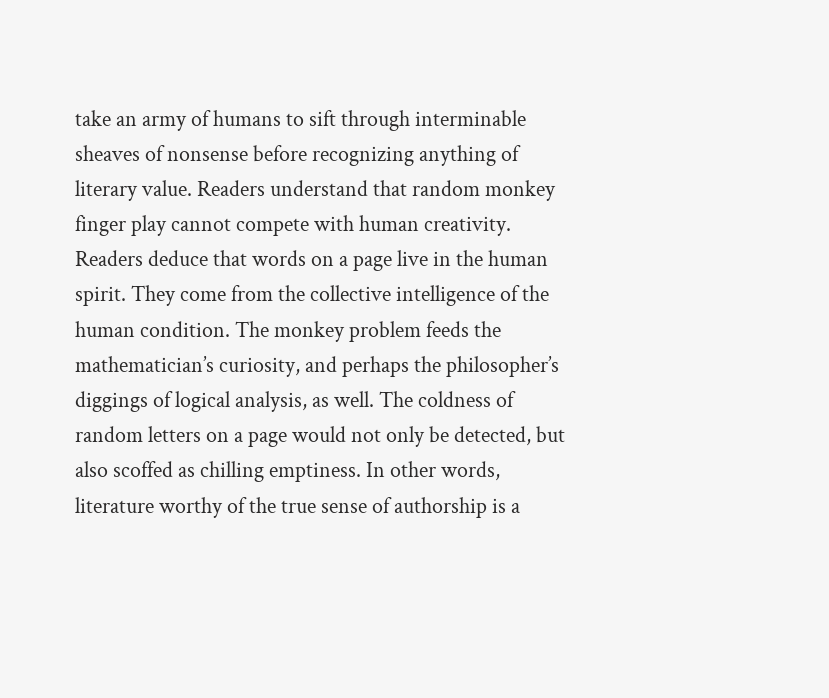take an army of humans to sift through interminable sheaves of nonsense before recognizing anything of literary value. Readers understand that random monkey finger play cannot compete with human creativity. Readers deduce that words on a page live in the human spirit. They come from the collective intelligence of the human condition. The monkey problem feeds the mathematician’s curiosity, and perhaps the philosopher’s diggings of logical analysis, as well. The coldness of random letters on a page would not only be detected, but also scoffed as chilling emptiness. In other words, literature worthy of the true sense of authorship is a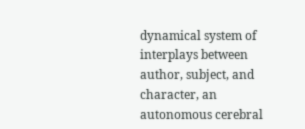dynamical system of interplays between author, subject, and character, an autonomous cerebral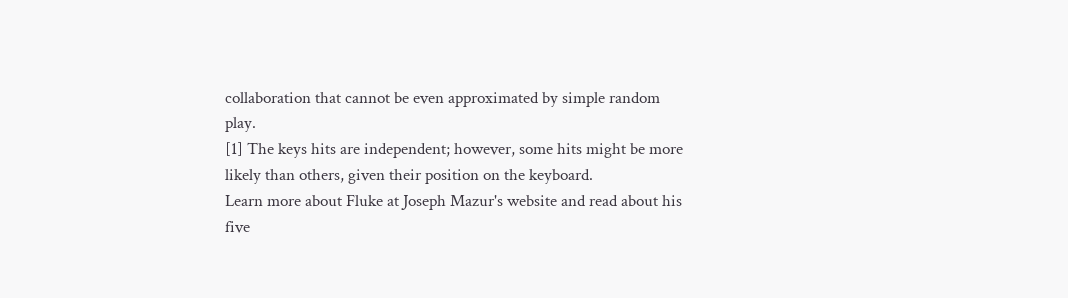collaboration that cannot be even approximated by simple random play.
[1] The keys hits are independent; however, some hits might be more likely than others, given their position on the keyboard.
Learn more about Fluke at Joseph Mazur's website and read about his five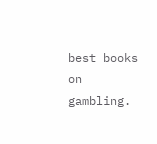best books on gambling.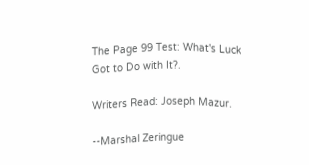The Page 99 Test: What's Luck Got to Do with It?.

Writers Read: Joseph Mazur.

--Marshal Zeringue